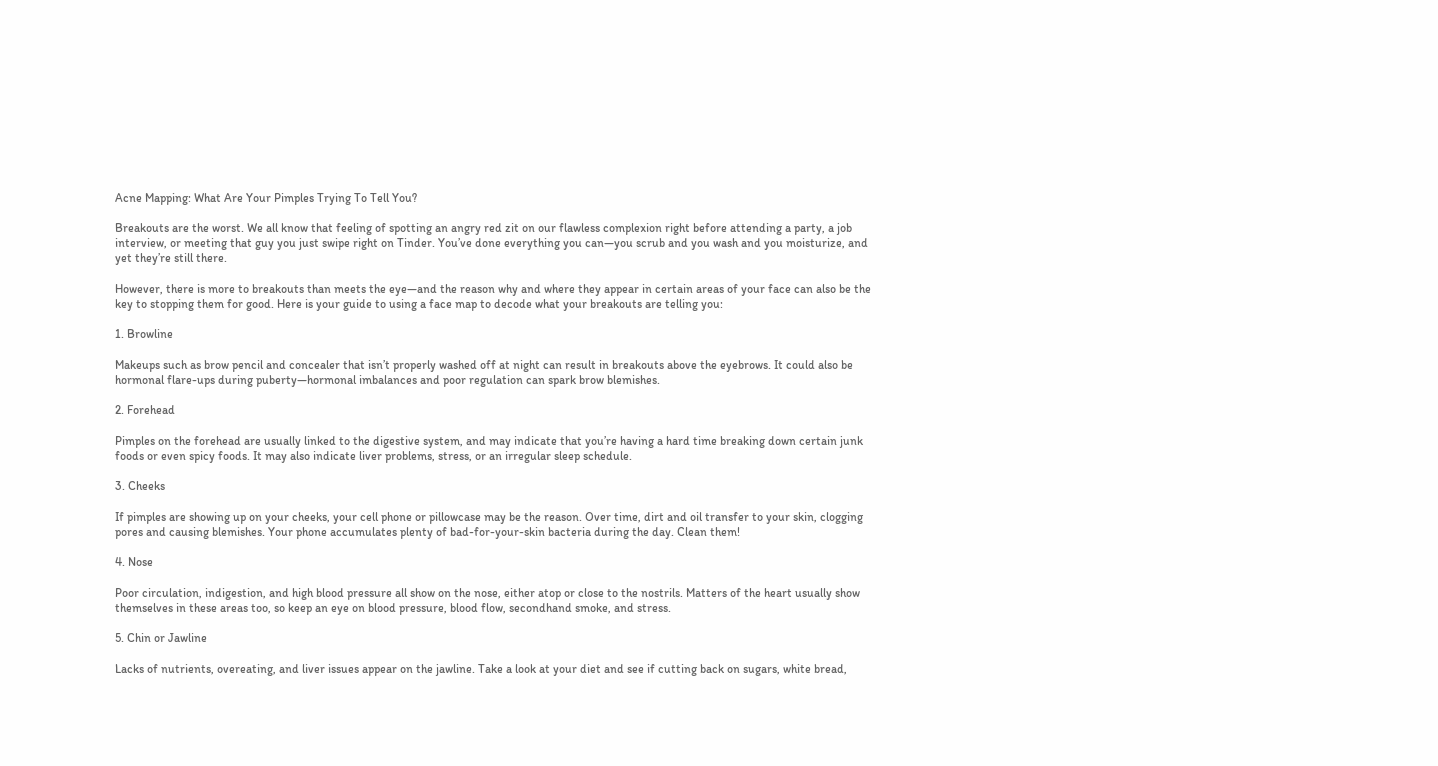Acne Mapping: What Are Your Pimples Trying To Tell You?

Breakouts are the worst. We all know that feeling of spotting an angry red zit on our flawless complexion right before attending a party, a job interview, or meeting that guy you just swipe right on Tinder. You’ve done everything you can—you scrub and you wash and you moisturize, and yet they’re still there.

However, there is more to breakouts than meets the eye—and the reason why and where they appear in certain areas of your face can also be the key to stopping them for good. Here is your guide to using a face map to decode what your breakouts are telling you:

1. Browline

Makeups such as brow pencil and concealer that isn’t properly washed off at night can result in breakouts above the eyebrows. It could also be hormonal flare-ups during puberty—hormonal imbalances and poor regulation can spark brow blemishes.

2. Forehead

Pimples on the forehead are usually linked to the digestive system, and may indicate that you’re having a hard time breaking down certain junk foods or even spicy foods. It may also indicate liver problems, stress, or an irregular sleep schedule.

3. Cheeks

If pimples are showing up on your cheeks, your cell phone or pillowcase may be the reason. Over time, dirt and oil transfer to your skin, clogging pores and causing blemishes. Your phone accumulates plenty of bad-for-your-skin bacteria during the day. Clean them!

4. Nose

Poor circulation, indigestion, and high blood pressure all show on the nose, either atop or close to the nostrils. Matters of the heart usually show themselves in these areas too, so keep an eye on blood pressure, blood flow, secondhand smoke, and stress.

5. Chin or Jawline

Lacks of nutrients, overeating, and liver issues appear on the jawline. Take a look at your diet and see if cutting back on sugars, white bread,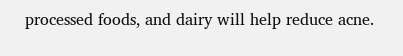processed foods, and dairy will help reduce acne.